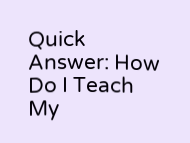Quick Answer: How Do I Teach My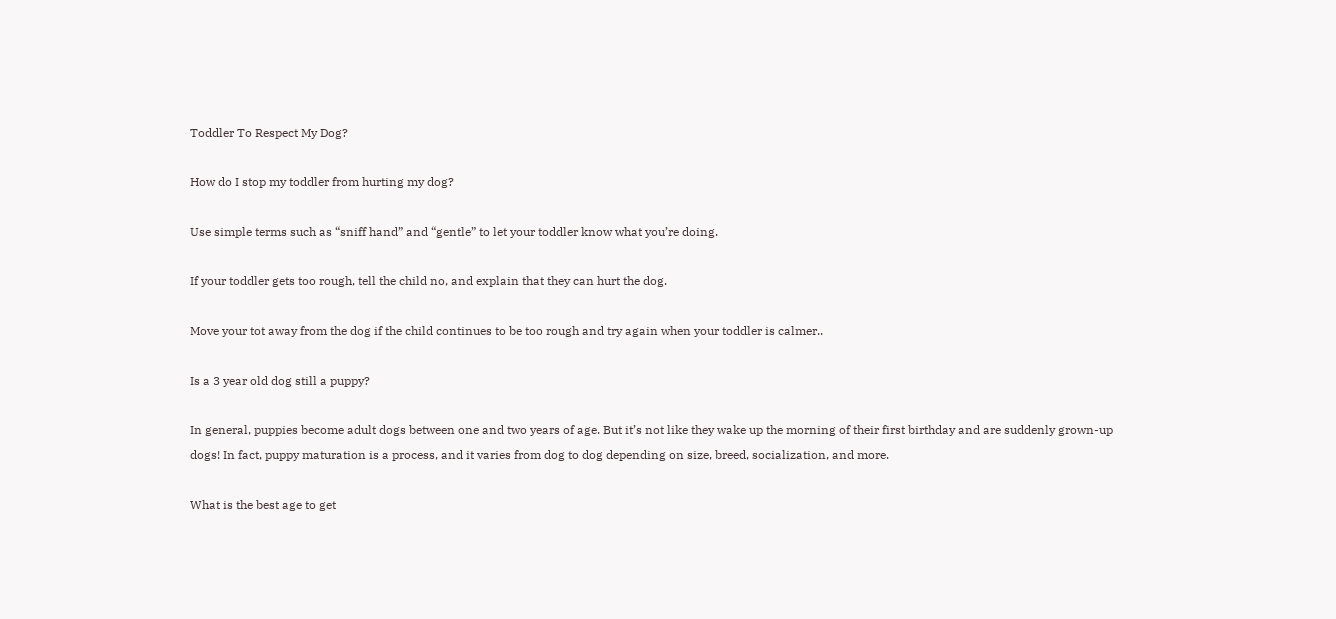Toddler To Respect My Dog?

How do I stop my toddler from hurting my dog?

Use simple terms such as “sniff hand” and “gentle” to let your toddler know what you’re doing.

If your toddler gets too rough, tell the child no, and explain that they can hurt the dog.

Move your tot away from the dog if the child continues to be too rough and try again when your toddler is calmer..

Is a 3 year old dog still a puppy?

In general, puppies become adult dogs between one and two years of age. But it’s not like they wake up the morning of their first birthday and are suddenly grown-up dogs! In fact, puppy maturation is a process, and it varies from dog to dog depending on size, breed, socialization, and more.

What is the best age to get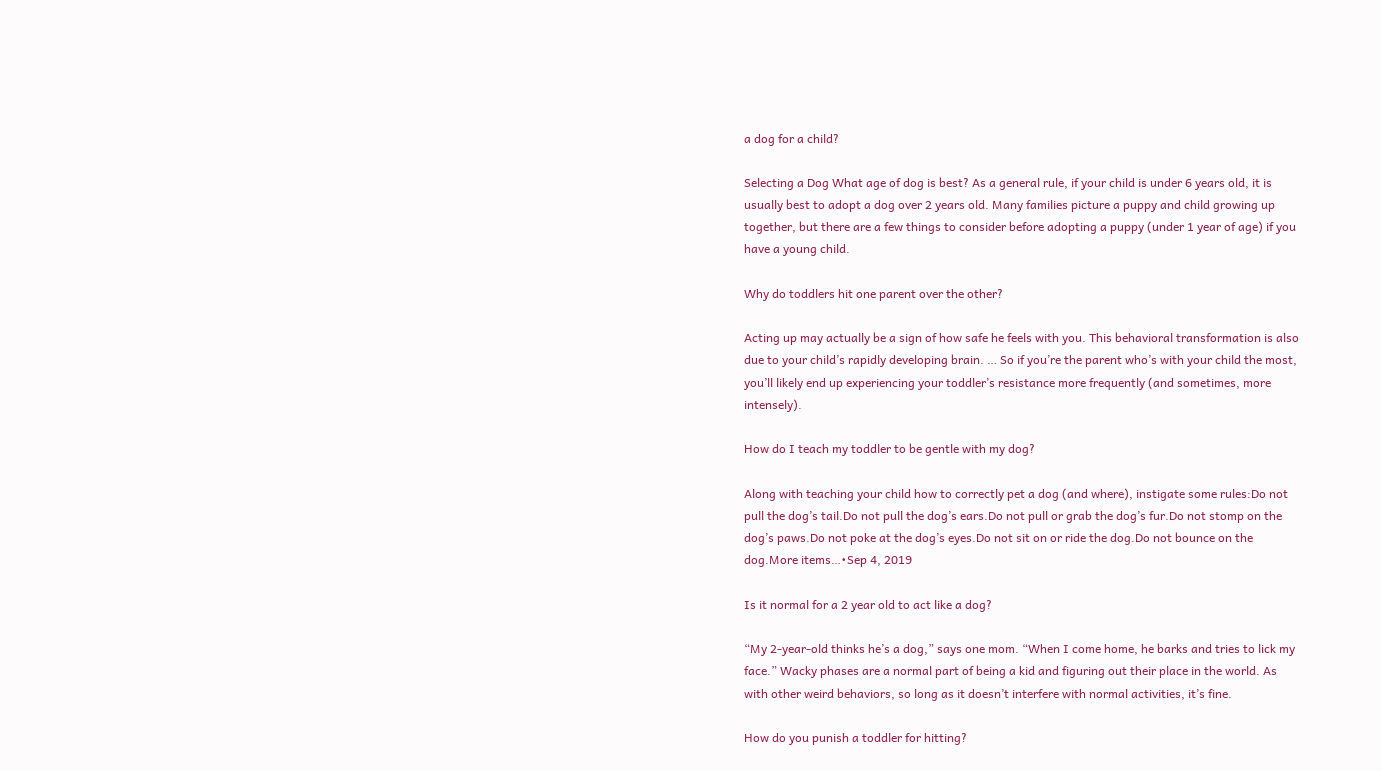a dog for a child?

Selecting a Dog What age of dog is best? As a general rule, if your child is under 6 years old, it is usually best to adopt a dog over 2 years old. Many families picture a puppy and child growing up together, but there are a few things to consider before adopting a puppy (under 1 year of age) if you have a young child.

Why do toddlers hit one parent over the other?

Acting up may actually be a sign of how safe he feels with you. This behavioral transformation is also due to your child’s rapidly developing brain. … So if you’re the parent who’s with your child the most, you’ll likely end up experiencing your toddler’s resistance more frequently (and sometimes, more intensely).

How do I teach my toddler to be gentle with my dog?

Along with teaching your child how to correctly pet a dog (and where), instigate some rules:Do not pull the dog’s tail.Do not pull the dog’s ears.Do not pull or grab the dog’s fur.Do not stomp on the dog’s paws.Do not poke at the dog’s eyes.Do not sit on or ride the dog.Do not bounce on the dog.More items…•Sep 4, 2019

Is it normal for a 2 year old to act like a dog?

“My 2-year-old thinks he’s a dog,” says one mom. “When I come home, he barks and tries to lick my face.” Wacky phases are a normal part of being a kid and figuring out their place in the world. As with other weird behaviors, so long as it doesn’t interfere with normal activities, it’s fine.

How do you punish a toddler for hitting?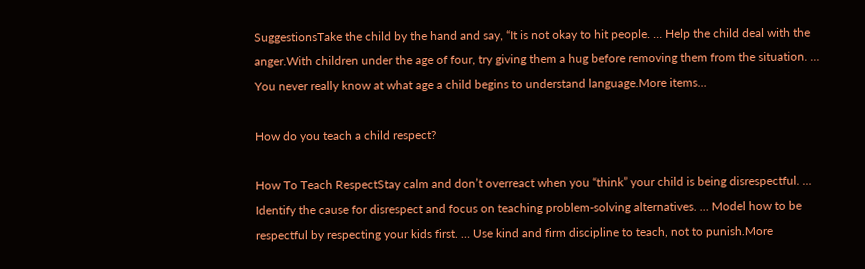SuggestionsTake the child by the hand and say, “It is not okay to hit people. … Help the child deal with the anger.With children under the age of four, try giving them a hug before removing them from the situation. … You never really know at what age a child begins to understand language.More items…

How do you teach a child respect?

How To Teach RespectStay calm and don’t overreact when you “think” your child is being disrespectful. … Identify the cause for disrespect and focus on teaching problem-solving alternatives. … Model how to be respectful by respecting your kids first. … Use kind and firm discipline to teach, not to punish.More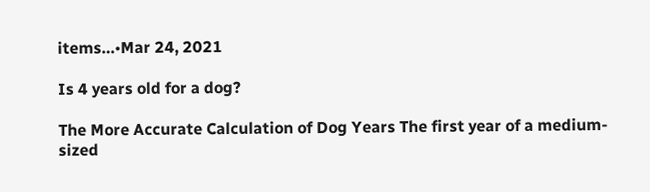items…•Mar 24, 2021

Is 4 years old for a dog?

The More Accurate Calculation of Dog Years The first year of a medium-sized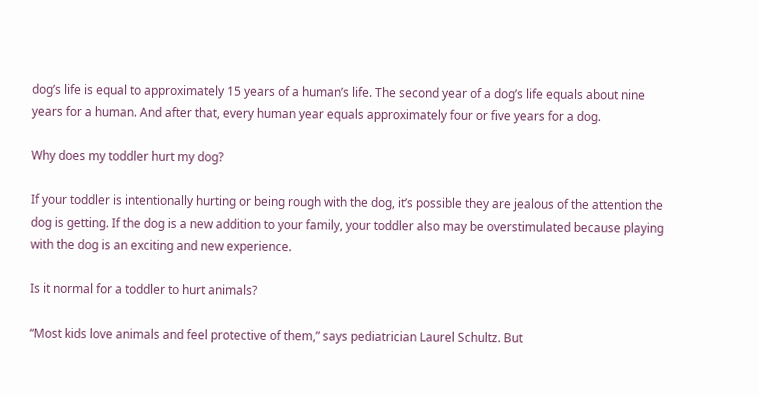dog’s life is equal to approximately 15 years of a human’s life. The second year of a dog’s life equals about nine years for a human. And after that, every human year equals approximately four or five years for a dog.

Why does my toddler hurt my dog?

If your toddler is intentionally hurting or being rough with the dog, it’s possible they are jealous of the attention the dog is getting. If the dog is a new addition to your family, your toddler also may be overstimulated because playing with the dog is an exciting and new experience.

Is it normal for a toddler to hurt animals?

“Most kids love animals and feel protective of them,” says pediatrician Laurel Schultz. But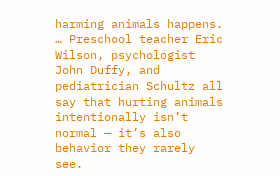harming animals happens. … Preschool teacher Eric Wilson, psychologist John Duffy, and pediatrician Schultz all say that hurting animals intentionally isn’t normal — it’s also behavior they rarely see.